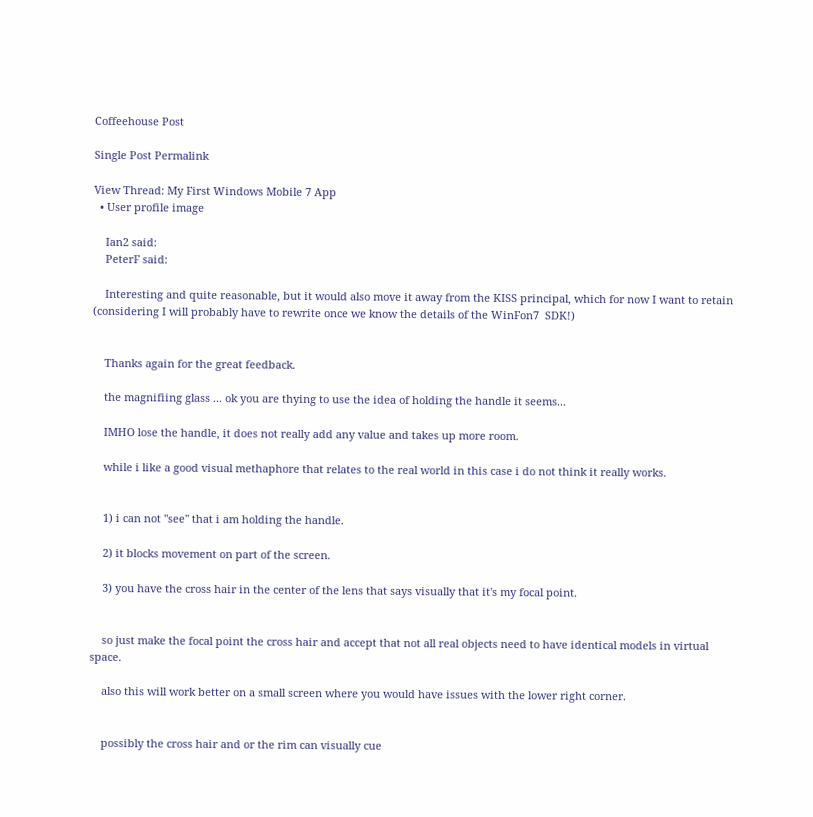Coffeehouse Post

Single Post Permalink

View Thread: My First Windows Mobile 7 App
  • User profile image

    Ian2 said:
    PeterF said:

    Interesting and quite reasonable, but it would also move it away from the KISS principal, which for now I want to retain (considering I will probably have to rewrite once we know the details of the WinFon7  SDK!)


    Thanks again for the great feedback.

    the magnifiing glass ... ok you are thying to use the idea of holding the handle it seems...

    IMHO lose the handle, it does not really add any value and takes up more room.

    while i like a good visual methaphore that relates to the real world in this case i do not think it really works.


    1) i can not "see" that i am holding the handle.

    2) it blocks movement on part of the screen.

    3) you have the cross hair in the center of the lens that says visually that it's my focal point.


    so just make the focal point the cross hair and accept that not all real objects need to have identical models in virtual space.

    also this will work better on a small screen where you would have issues with the lower right corner.


    possibly the cross hair and or the rim can visually cue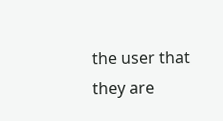the user that they are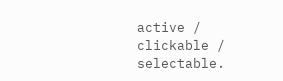active / clickable / selectable.